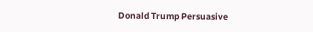Donald Trump Persuasive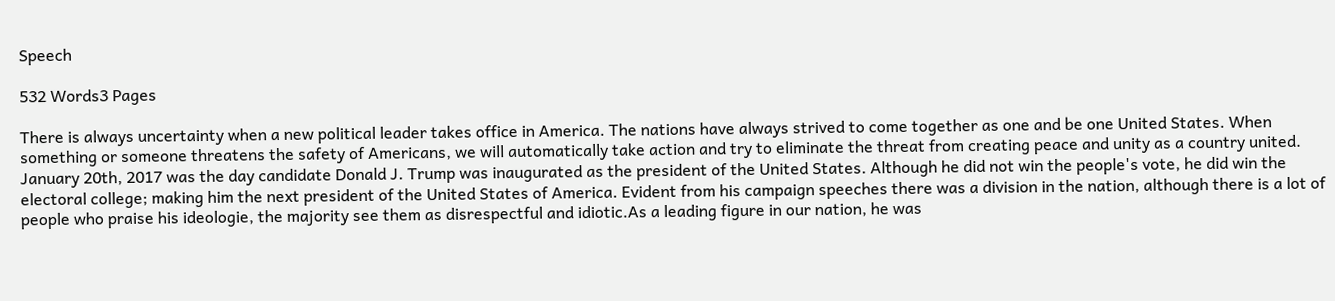Speech

532 Words3 Pages

There is always uncertainty when a new political leader takes office in America. The nations have always strived to come together as one and be one United States. When something or someone threatens the safety of Americans, we will automatically take action and try to eliminate the threat from creating peace and unity as a country united. January 20th, 2017 was the day candidate Donald J. Trump was inaugurated as the president of the United States. Although he did not win the people's vote, he did win the electoral college; making him the next president of the United States of America. Evident from his campaign speeches there was a division in the nation, although there is a lot of people who praise his ideologie, the majority see them as disrespectful and idiotic.As a leading figure in our nation, he was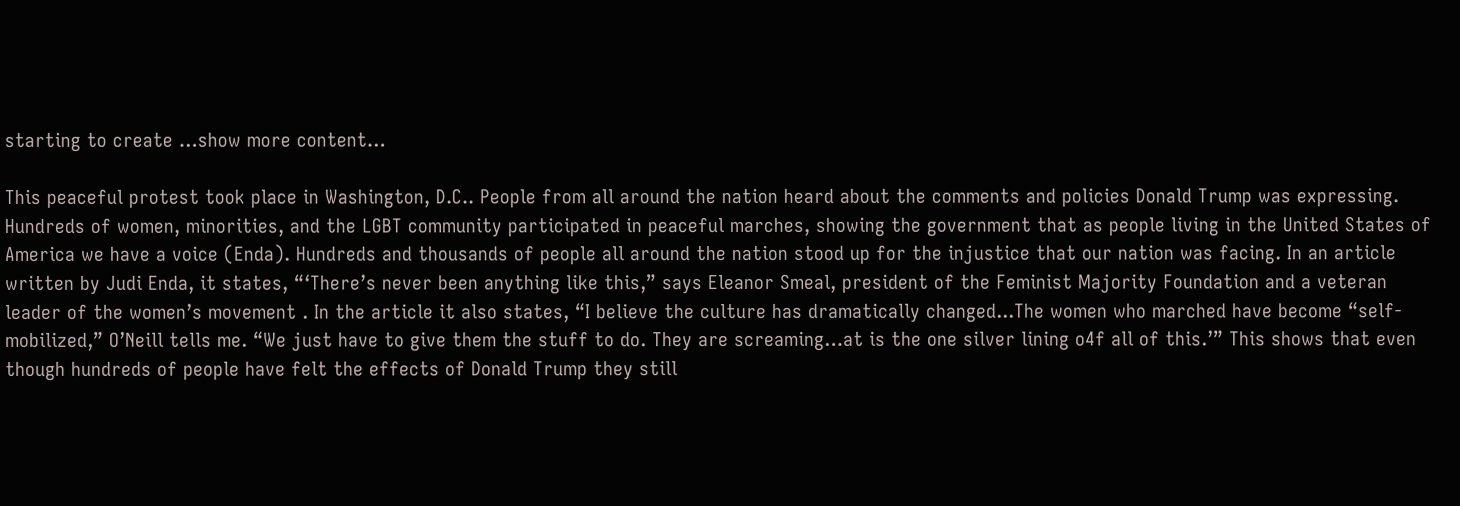starting to create …show more content…

This peaceful protest took place in Washington, D.C.. People from all around the nation heard about the comments and policies Donald Trump was expressing. Hundreds of women, minorities, and the LGBT community participated in peaceful marches, showing the government that as people living in the United States of America we have a voice (Enda). Hundreds and thousands of people all around the nation stood up for the injustice that our nation was facing. In an article written by Judi Enda, it states, “‘There’s never been anything like this,” says Eleanor Smeal, president of the Feminist Majority Foundation and a veteran leader of the women’s movement . In the article it also states, “I believe the culture has dramatically changed...The women who marched have become “self-mobilized,” O’Neill tells me. “We just have to give them the stuff to do. They are screaming…at is the one silver lining o4f all of this.’” This shows that even though hundreds of people have felt the effects of Donald Trump they still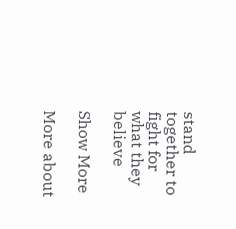stand together to fight for what they believe

Show More

More about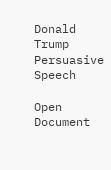Donald Trump Persuasive Speech

Open Document